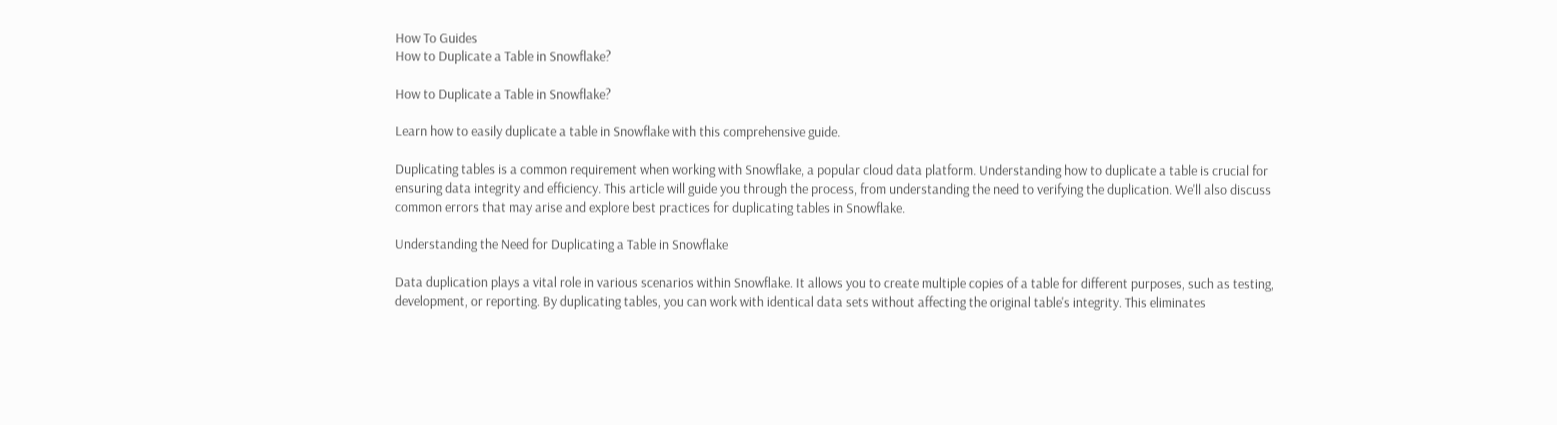How To Guides
How to Duplicate a Table in Snowflake?

How to Duplicate a Table in Snowflake?

Learn how to easily duplicate a table in Snowflake with this comprehensive guide.

Duplicating tables is a common requirement when working with Snowflake, a popular cloud data platform. Understanding how to duplicate a table is crucial for ensuring data integrity and efficiency. This article will guide you through the process, from understanding the need to verifying the duplication. We'll also discuss common errors that may arise and explore best practices for duplicating tables in Snowflake.

Understanding the Need for Duplicating a Table in Snowflake

Data duplication plays a vital role in various scenarios within Snowflake. It allows you to create multiple copies of a table for different purposes, such as testing, development, or reporting. By duplicating tables, you can work with identical data sets without affecting the original table's integrity. This eliminates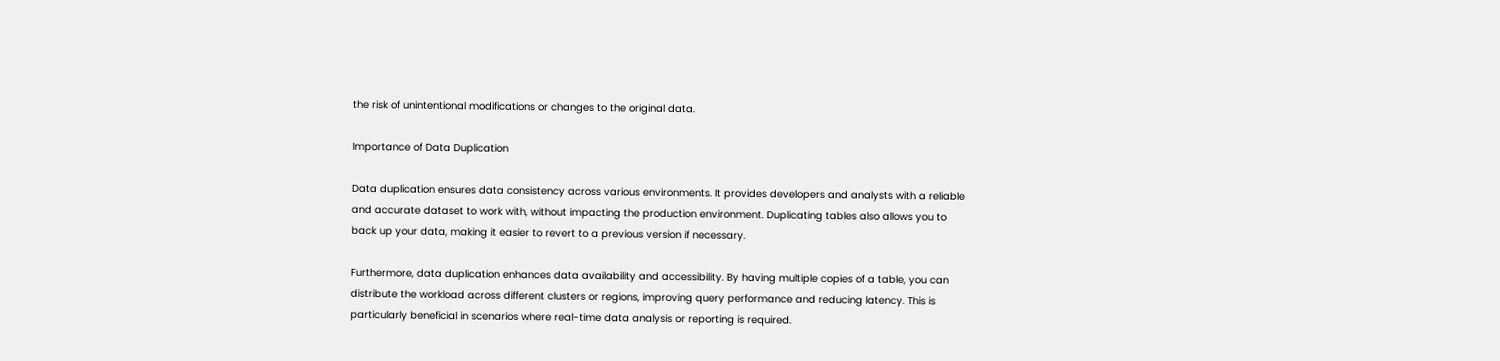the risk of unintentional modifications or changes to the original data.

Importance of Data Duplication

Data duplication ensures data consistency across various environments. It provides developers and analysts with a reliable and accurate dataset to work with, without impacting the production environment. Duplicating tables also allows you to back up your data, making it easier to revert to a previous version if necessary.

Furthermore, data duplication enhances data availability and accessibility. By having multiple copies of a table, you can distribute the workload across different clusters or regions, improving query performance and reducing latency. This is particularly beneficial in scenarios where real-time data analysis or reporting is required.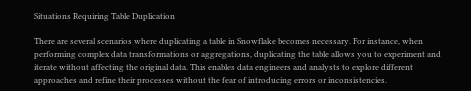Situations Requiring Table Duplication

There are several scenarios where duplicating a table in Snowflake becomes necessary. For instance, when performing complex data transformations or aggregations, duplicating the table allows you to experiment and iterate without affecting the original data. This enables data engineers and analysts to explore different approaches and refine their processes without the fear of introducing errors or inconsistencies.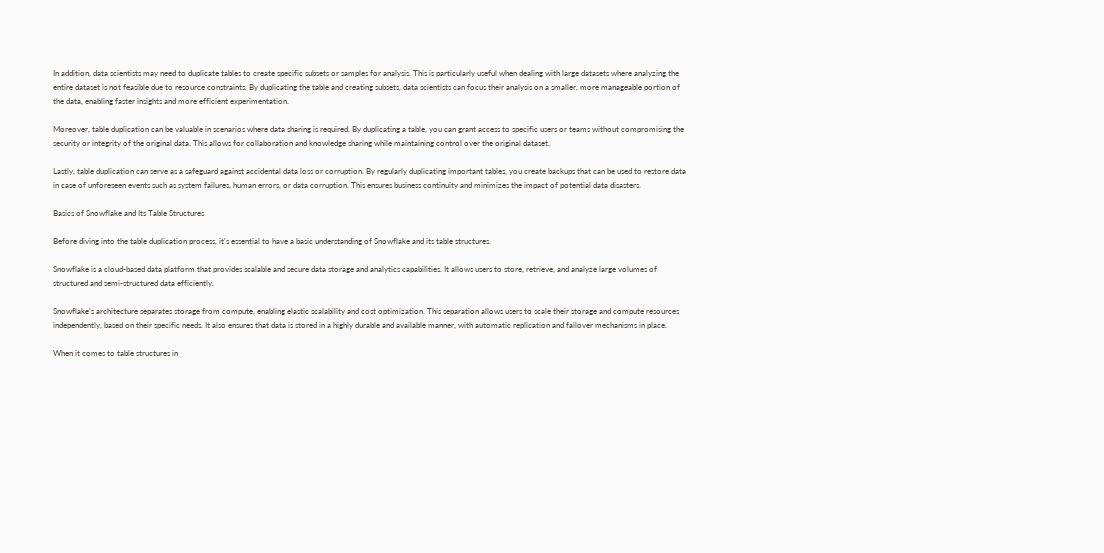In addition, data scientists may need to duplicate tables to create specific subsets or samples for analysis. This is particularly useful when dealing with large datasets where analyzing the entire dataset is not feasible due to resource constraints. By duplicating the table and creating subsets, data scientists can focus their analysis on a smaller, more manageable portion of the data, enabling faster insights and more efficient experimentation.

Moreover, table duplication can be valuable in scenarios where data sharing is required. By duplicating a table, you can grant access to specific users or teams without compromising the security or integrity of the original data. This allows for collaboration and knowledge sharing while maintaining control over the original dataset.

Lastly, table duplication can serve as a safeguard against accidental data loss or corruption. By regularly duplicating important tables, you create backups that can be used to restore data in case of unforeseen events such as system failures, human errors, or data corruption. This ensures business continuity and minimizes the impact of potential data disasters.

Basics of Snowflake and Its Table Structures

Before diving into the table duplication process, it's essential to have a basic understanding of Snowflake and its table structures.

Snowflake is a cloud-based data platform that provides scalable and secure data storage and analytics capabilities. It allows users to store, retrieve, and analyze large volumes of structured and semi-structured data efficiently.

Snowflake's architecture separates storage from compute, enabling elastic scalability and cost optimization. This separation allows users to scale their storage and compute resources independently, based on their specific needs. It also ensures that data is stored in a highly durable and available manner, with automatic replication and failover mechanisms in place.

When it comes to table structures in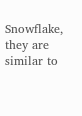Snowflake, they are similar to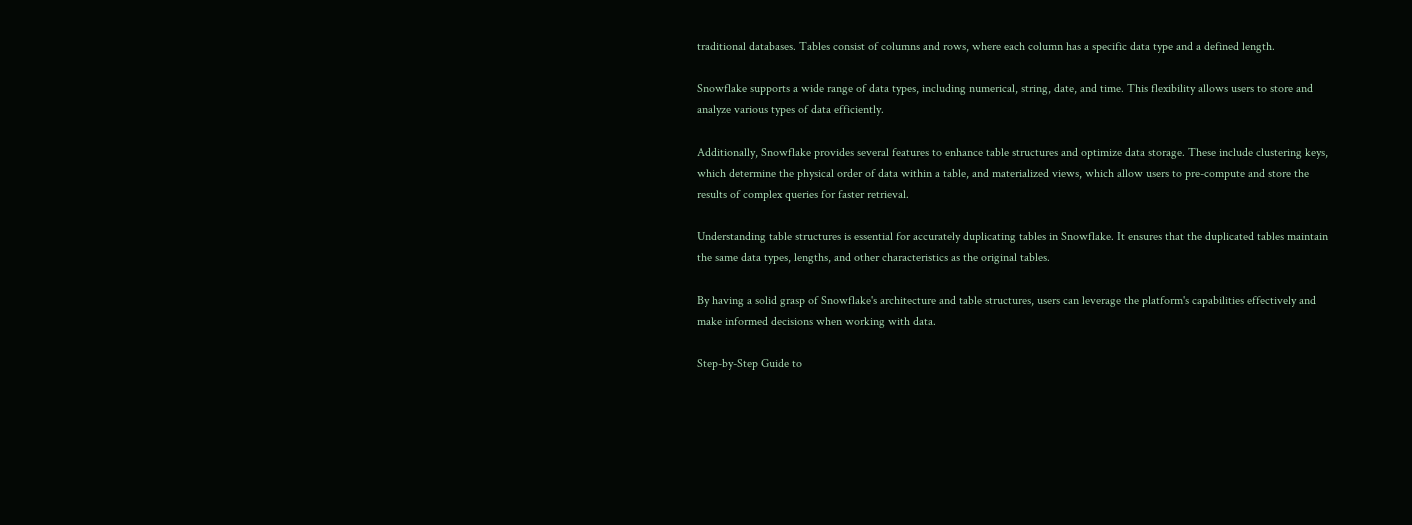traditional databases. Tables consist of columns and rows, where each column has a specific data type and a defined length.

Snowflake supports a wide range of data types, including numerical, string, date, and time. This flexibility allows users to store and analyze various types of data efficiently.

Additionally, Snowflake provides several features to enhance table structures and optimize data storage. These include clustering keys, which determine the physical order of data within a table, and materialized views, which allow users to pre-compute and store the results of complex queries for faster retrieval.

Understanding table structures is essential for accurately duplicating tables in Snowflake. It ensures that the duplicated tables maintain the same data types, lengths, and other characteristics as the original tables.

By having a solid grasp of Snowflake's architecture and table structures, users can leverage the platform's capabilities effectively and make informed decisions when working with data.

Step-by-Step Guide to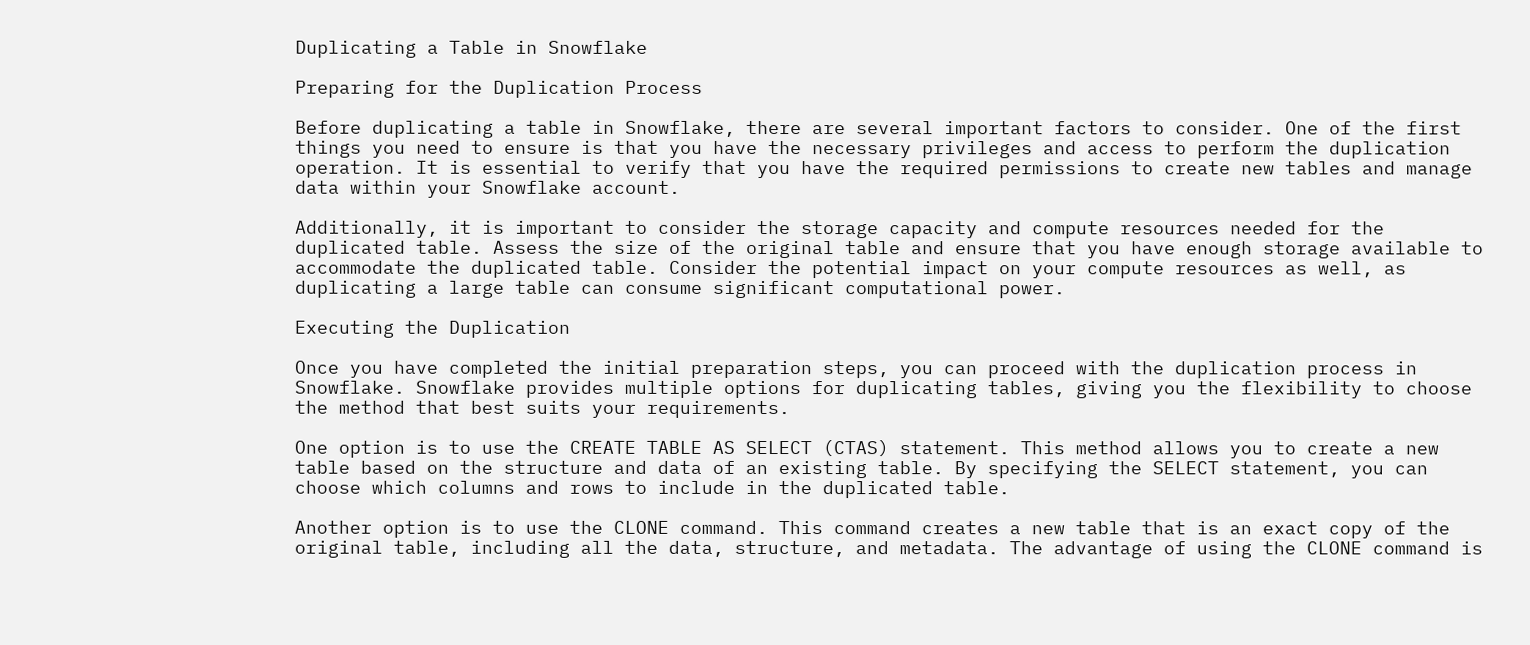Duplicating a Table in Snowflake

Preparing for the Duplication Process

Before duplicating a table in Snowflake, there are several important factors to consider. One of the first things you need to ensure is that you have the necessary privileges and access to perform the duplication operation. It is essential to verify that you have the required permissions to create new tables and manage data within your Snowflake account.

Additionally, it is important to consider the storage capacity and compute resources needed for the duplicated table. Assess the size of the original table and ensure that you have enough storage available to accommodate the duplicated table. Consider the potential impact on your compute resources as well, as duplicating a large table can consume significant computational power.

Executing the Duplication

Once you have completed the initial preparation steps, you can proceed with the duplication process in Snowflake. Snowflake provides multiple options for duplicating tables, giving you the flexibility to choose the method that best suits your requirements.

One option is to use the CREATE TABLE AS SELECT (CTAS) statement. This method allows you to create a new table based on the structure and data of an existing table. By specifying the SELECT statement, you can choose which columns and rows to include in the duplicated table.

Another option is to use the CLONE command. This command creates a new table that is an exact copy of the original table, including all the data, structure, and metadata. The advantage of using the CLONE command is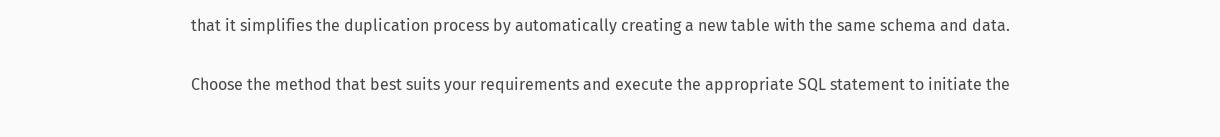that it simplifies the duplication process by automatically creating a new table with the same schema and data.

Choose the method that best suits your requirements and execute the appropriate SQL statement to initiate the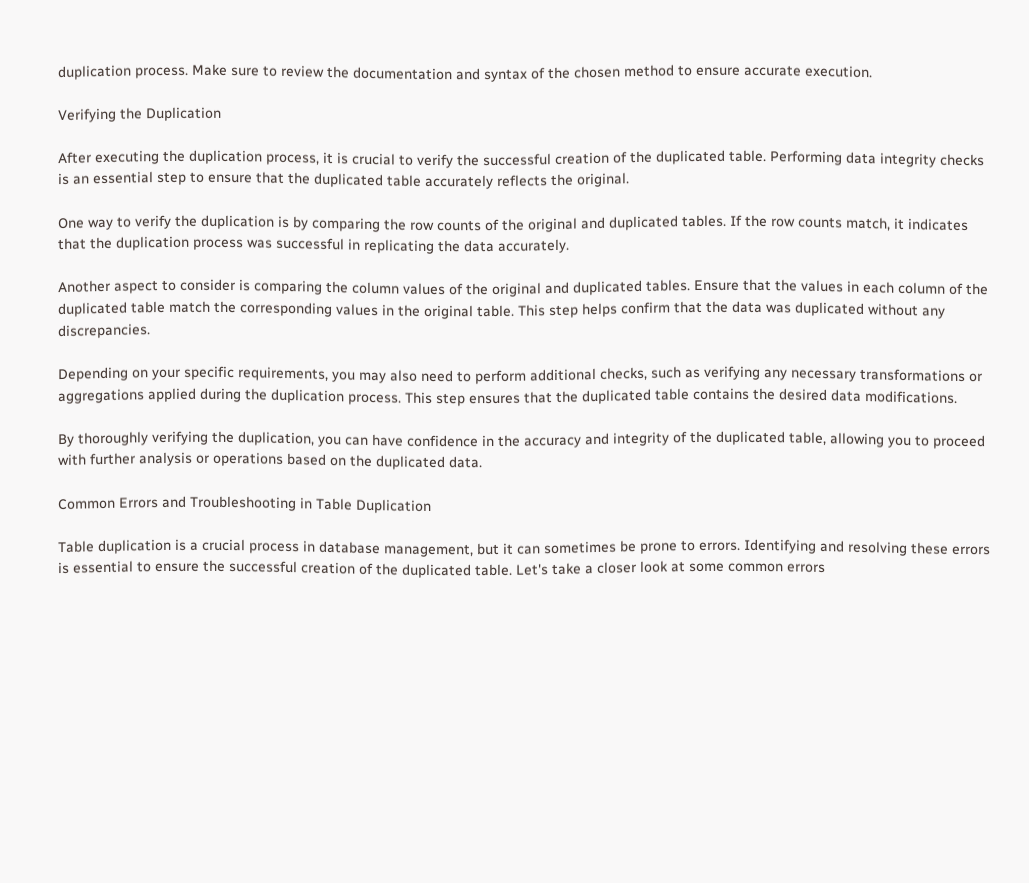duplication process. Make sure to review the documentation and syntax of the chosen method to ensure accurate execution.

Verifying the Duplication

After executing the duplication process, it is crucial to verify the successful creation of the duplicated table. Performing data integrity checks is an essential step to ensure that the duplicated table accurately reflects the original.

One way to verify the duplication is by comparing the row counts of the original and duplicated tables. If the row counts match, it indicates that the duplication process was successful in replicating the data accurately.

Another aspect to consider is comparing the column values of the original and duplicated tables. Ensure that the values in each column of the duplicated table match the corresponding values in the original table. This step helps confirm that the data was duplicated without any discrepancies.

Depending on your specific requirements, you may also need to perform additional checks, such as verifying any necessary transformations or aggregations applied during the duplication process. This step ensures that the duplicated table contains the desired data modifications.

By thoroughly verifying the duplication, you can have confidence in the accuracy and integrity of the duplicated table, allowing you to proceed with further analysis or operations based on the duplicated data.

Common Errors and Troubleshooting in Table Duplication

Table duplication is a crucial process in database management, but it can sometimes be prone to errors. Identifying and resolving these errors is essential to ensure the successful creation of the duplicated table. Let's take a closer look at some common errors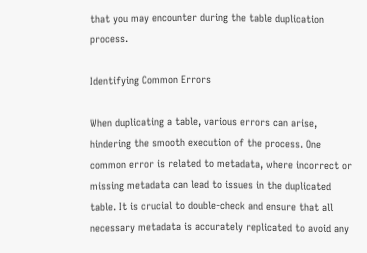that you may encounter during the table duplication process.

Identifying Common Errors

When duplicating a table, various errors can arise, hindering the smooth execution of the process. One common error is related to metadata, where incorrect or missing metadata can lead to issues in the duplicated table. It is crucial to double-check and ensure that all necessary metadata is accurately replicated to avoid any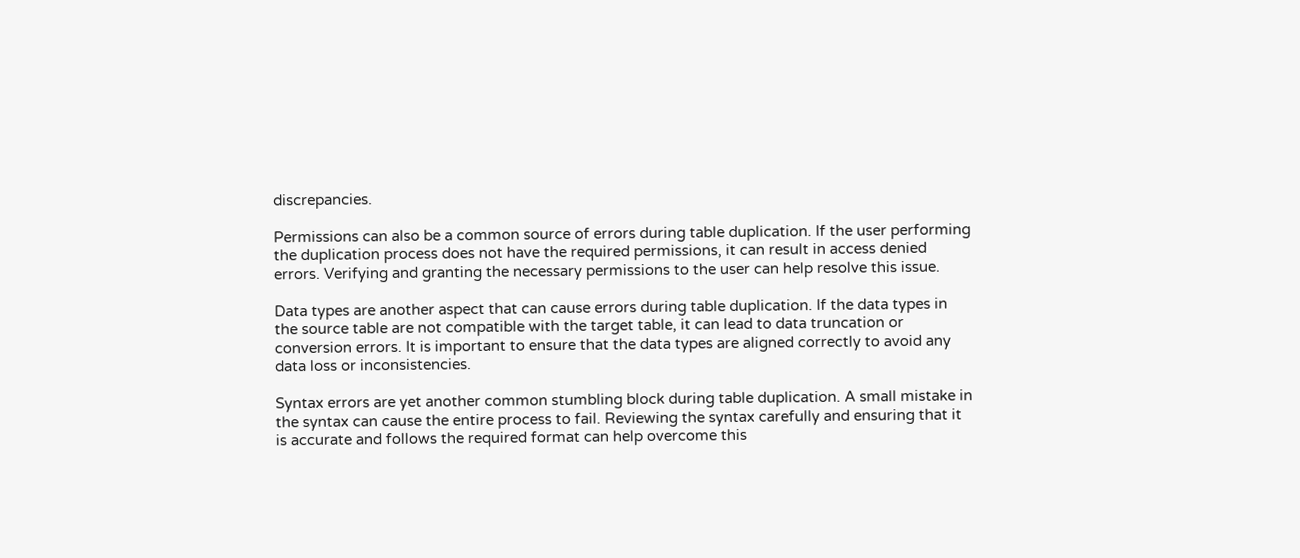discrepancies.

Permissions can also be a common source of errors during table duplication. If the user performing the duplication process does not have the required permissions, it can result in access denied errors. Verifying and granting the necessary permissions to the user can help resolve this issue.

Data types are another aspect that can cause errors during table duplication. If the data types in the source table are not compatible with the target table, it can lead to data truncation or conversion errors. It is important to ensure that the data types are aligned correctly to avoid any data loss or inconsistencies.

Syntax errors are yet another common stumbling block during table duplication. A small mistake in the syntax can cause the entire process to fail. Reviewing the syntax carefully and ensuring that it is accurate and follows the required format can help overcome this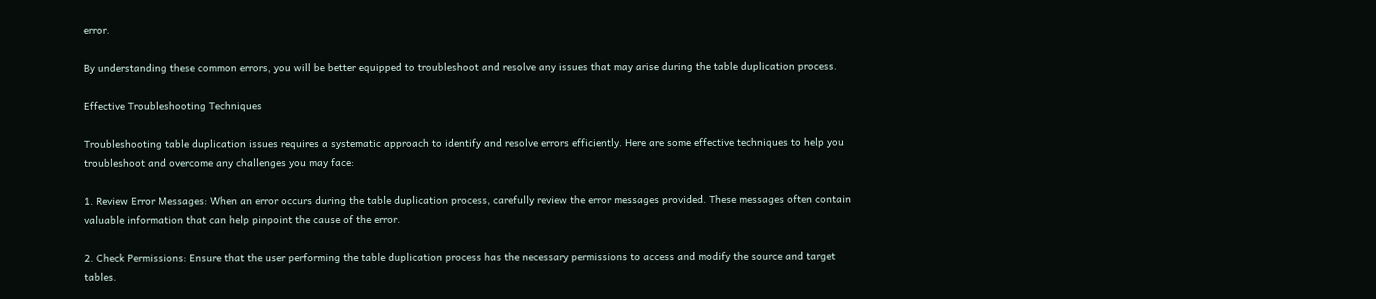error.

By understanding these common errors, you will be better equipped to troubleshoot and resolve any issues that may arise during the table duplication process.

Effective Troubleshooting Techniques

Troubleshooting table duplication issues requires a systematic approach to identify and resolve errors efficiently. Here are some effective techniques to help you troubleshoot and overcome any challenges you may face:

1. Review Error Messages: When an error occurs during the table duplication process, carefully review the error messages provided. These messages often contain valuable information that can help pinpoint the cause of the error.

2. Check Permissions: Ensure that the user performing the table duplication process has the necessary permissions to access and modify the source and target tables.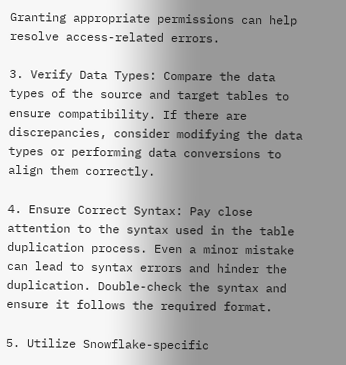Granting appropriate permissions can help resolve access-related errors.

3. Verify Data Types: Compare the data types of the source and target tables to ensure compatibility. If there are discrepancies, consider modifying the data types or performing data conversions to align them correctly.

4. Ensure Correct Syntax: Pay close attention to the syntax used in the table duplication process. Even a minor mistake can lead to syntax errors and hinder the duplication. Double-check the syntax and ensure it follows the required format.

5. Utilize Snowflake-specific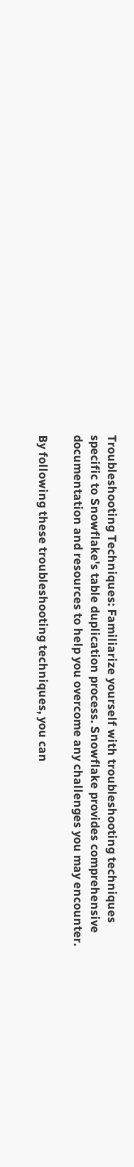Troubleshooting Techniques: Familiarize yourself with troubleshooting techniques specific to Snowflake's table duplication process. Snowflake provides comprehensive documentation and resources to help you overcome any challenges you may encounter.

By following these troubleshooting techniques, you can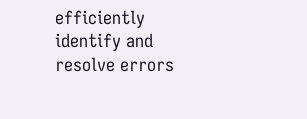efficiently identify and resolve errors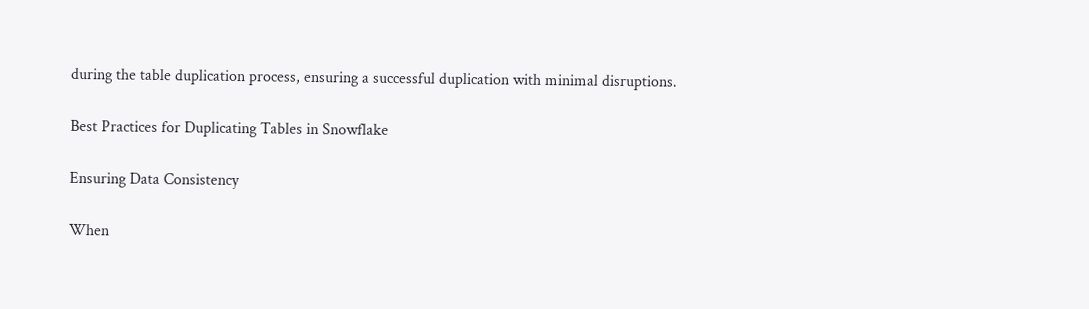during the table duplication process, ensuring a successful duplication with minimal disruptions.

Best Practices for Duplicating Tables in Snowflake

Ensuring Data Consistency

When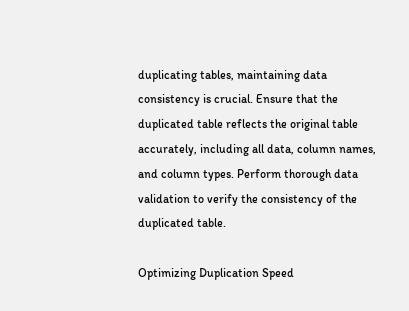duplicating tables, maintaining data consistency is crucial. Ensure that the duplicated table reflects the original table accurately, including all data, column names, and column types. Perform thorough data validation to verify the consistency of the duplicated table.

Optimizing Duplication Speed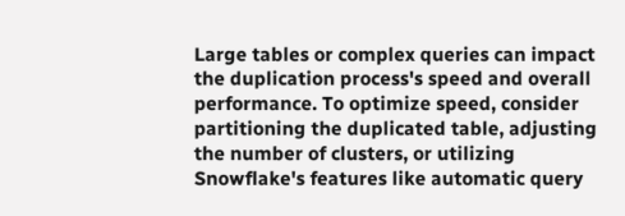Large tables or complex queries can impact the duplication process's speed and overall performance. To optimize speed, consider partitioning the duplicated table, adjusting the number of clusters, or utilizing Snowflake's features like automatic query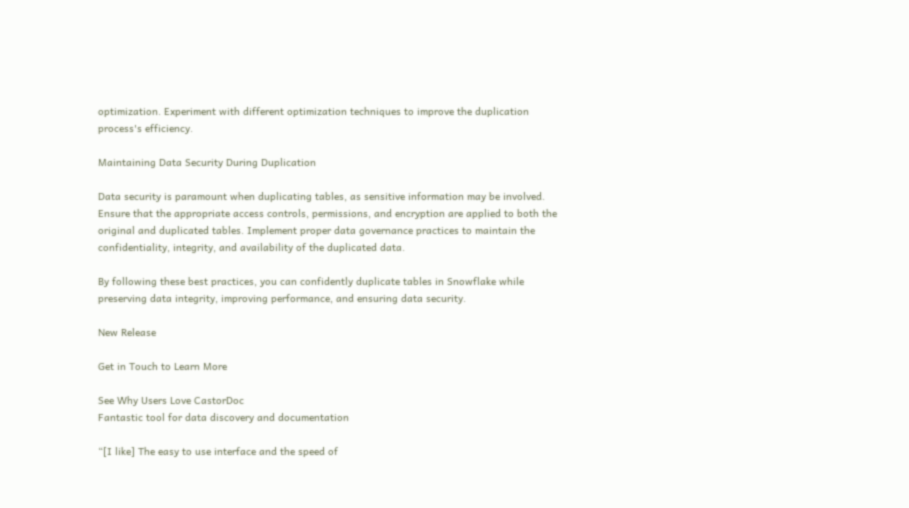optimization. Experiment with different optimization techniques to improve the duplication process's efficiency.

Maintaining Data Security During Duplication

Data security is paramount when duplicating tables, as sensitive information may be involved. Ensure that the appropriate access controls, permissions, and encryption are applied to both the original and duplicated tables. Implement proper data governance practices to maintain the confidentiality, integrity, and availability of the duplicated data.

By following these best practices, you can confidently duplicate tables in Snowflake while preserving data integrity, improving performance, and ensuring data security.

New Release

Get in Touch to Learn More

See Why Users Love CastorDoc
Fantastic tool for data discovery and documentation

“[I like] The easy to use interface and the speed of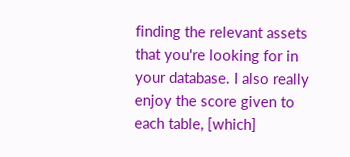finding the relevant assets that you're looking for in your database. I also really enjoy the score given to each table, [which]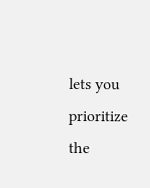lets you prioritize the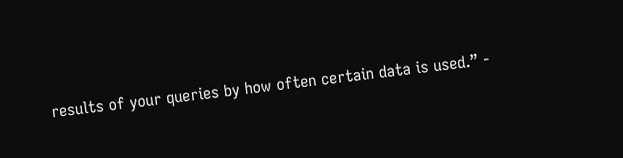results of your queries by how often certain data is used.” -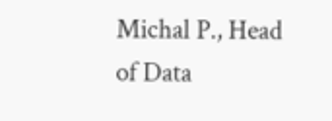Michal P., Head of Data